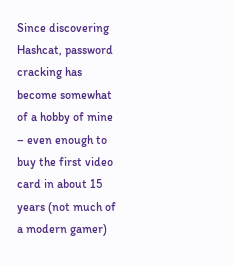Since discovering Hashcat, password cracking has become somewhat of a hobby of mine – even enough to buy the first video card in about 15 years (not much of a modern gamer)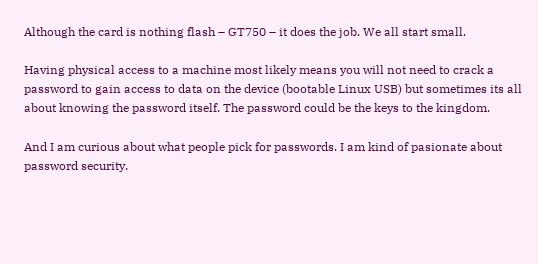Although the card is nothing flash – GT750 – it does the job. We all start small.

Having physical access to a machine most likely means you will not need to crack a password to gain access to data on the device (bootable Linux USB) but sometimes its all about knowing the password itself. The password could be the keys to the kingdom.

And I am curious about what people pick for passwords. I am kind of pasionate about password security.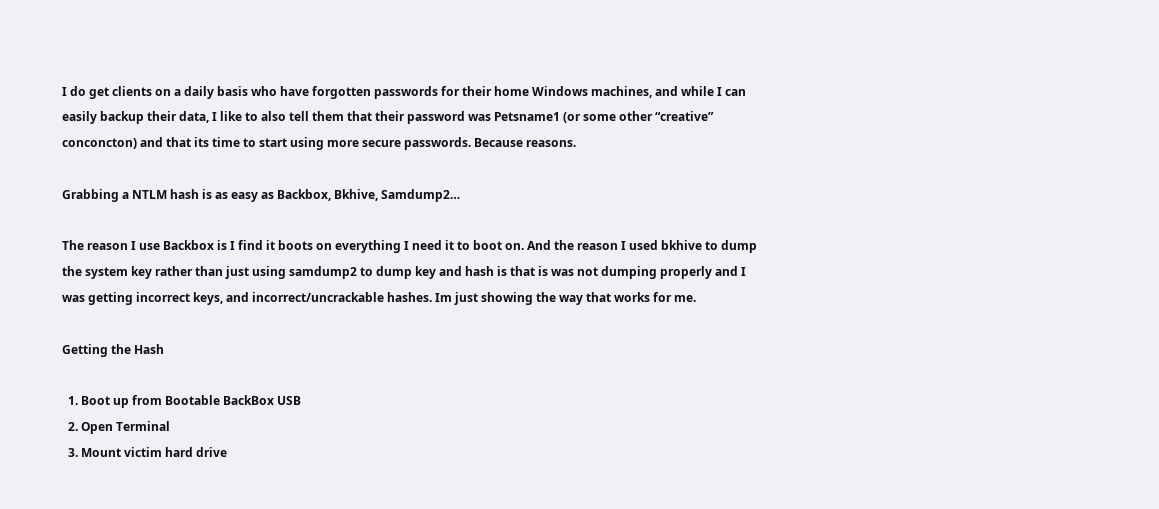I do get clients on a daily basis who have forgotten passwords for their home Windows machines, and while I can easily backup their data, I like to also tell them that their password was Petsname1 (or some other “creative” conconcton) and that its time to start using more secure passwords. Because reasons.

Grabbing a NTLM hash is as easy as Backbox, Bkhive, Samdump2…

The reason I use Backbox is I find it boots on everything I need it to boot on. And the reason I used bkhive to dump the system key rather than just using samdump2 to dump key and hash is that is was not dumping properly and I was getting incorrect keys, and incorrect/uncrackable hashes. Im just showing the way that works for me.

Getting the Hash

  1. Boot up from Bootable BackBox USB
  2. Open Terminal
  3. Mount victim hard drive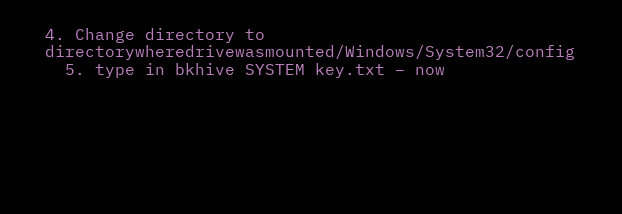4. Change directory to directorywheredrivewasmounted/Windows/System32/config
  5. type in bkhive SYSTEM key.txt – now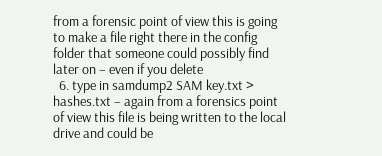from a forensic point of view this is going to make a file right there in the config folder that someone could possibly find later on – even if you delete
  6. type in samdump2 SAM key.txt > hashes.txt – again from a forensics point of view this file is being written to the local drive and could be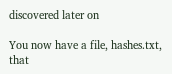discovered later on

You now have a file, hashes.txt, that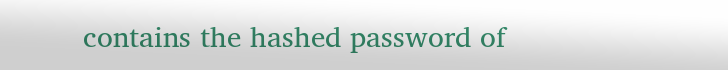contains the hashed password of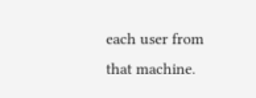each user from that machine.